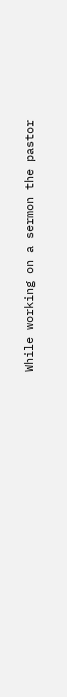While working on a sermon the pastor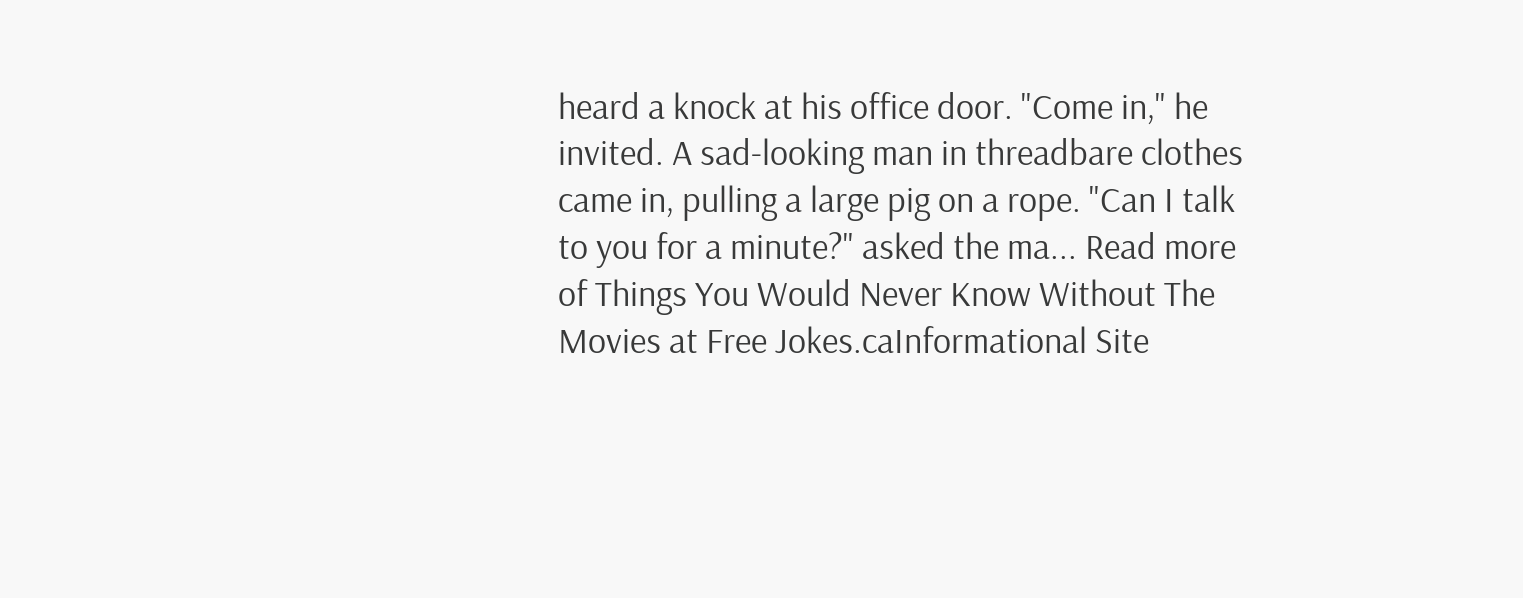heard a knock at his office door. "Come in," he invited. A sad-looking man in threadbare clothes came in, pulling a large pig on a rope. "Can I talk to you for a minute?" asked the ma... Read more of Things You Would Never Know Without The Movies at Free Jokes.caInformational Site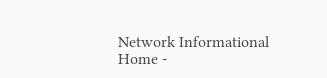Network Informational
Home -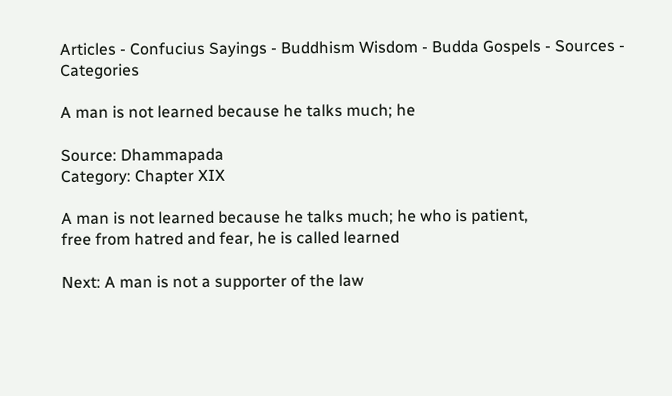Articles - Confucius Sayings - Buddhism Wisdom - Budda Gospels - Sources - Categories

A man is not learned because he talks much; he

Source: Dhammapada
Category: Chapter XIX

A man is not learned because he talks much; he who is patient,
free from hatred and fear, he is called learned

Next: A man is not a supporter of the law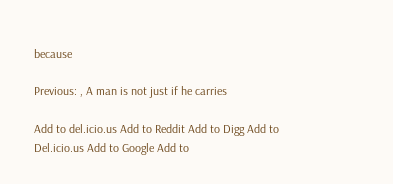because

Previous: , A man is not just if he carries

Add to del.icio.us Add to Reddit Add to Digg Add to Del.icio.us Add to Google Add to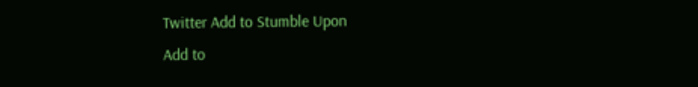Twitter Add to Stumble Upon
Add to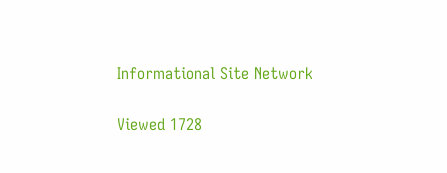Informational Site Network

Viewed 1728